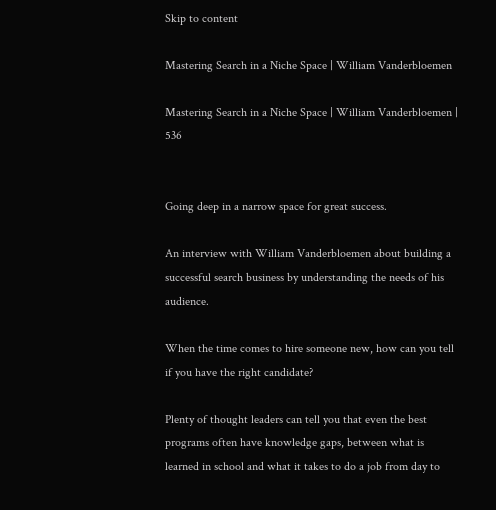Skip to content

Mastering Search in a Niche Space | William Vanderbloemen

Mastering Search in a Niche Space | William Vanderbloemen | 536


Going deep in a narrow space for great success.

An interview with William Vanderbloemen about building a successful search business by understanding the needs of his audience.

When the time comes to hire someone new, how can you tell if you have the right candidate?

Plenty of thought leaders can tell you that even the best programs often have knowledge gaps, between what is learned in school and what it takes to do a job from day to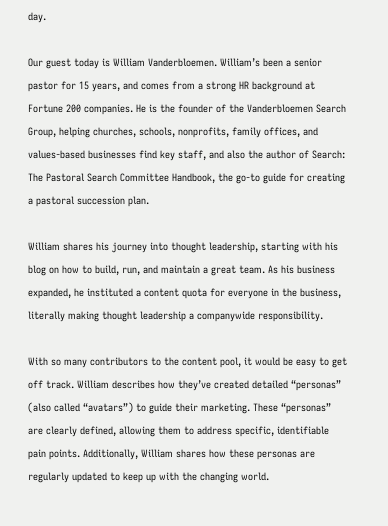day.

Our guest today is William Vanderbloemen. William’s been a senior pastor for 15 years, and comes from a strong HR background at Fortune 200 companies. He is the founder of the Vanderbloemen Search Group, helping churches, schools, nonprofits, family offices, and values-based businesses find key staff, and also the author of Search: The Pastoral Search Committee Handbook, the go-to guide for creating a pastoral succession plan.

William shares his journey into thought leadership, starting with his blog on how to build, run, and maintain a great team. As his business expanded, he instituted a content quota for everyone in the business, literally making thought leadership a companywide responsibility.

With so many contributors to the content pool, it would be easy to get off track. William describes how they’ve created detailed “personas” (also called “avatars”) to guide their marketing. These “personas” are clearly defined, allowing them to address specific, identifiable pain points. Additionally, William shares how these personas are regularly updated to keep up with the changing world.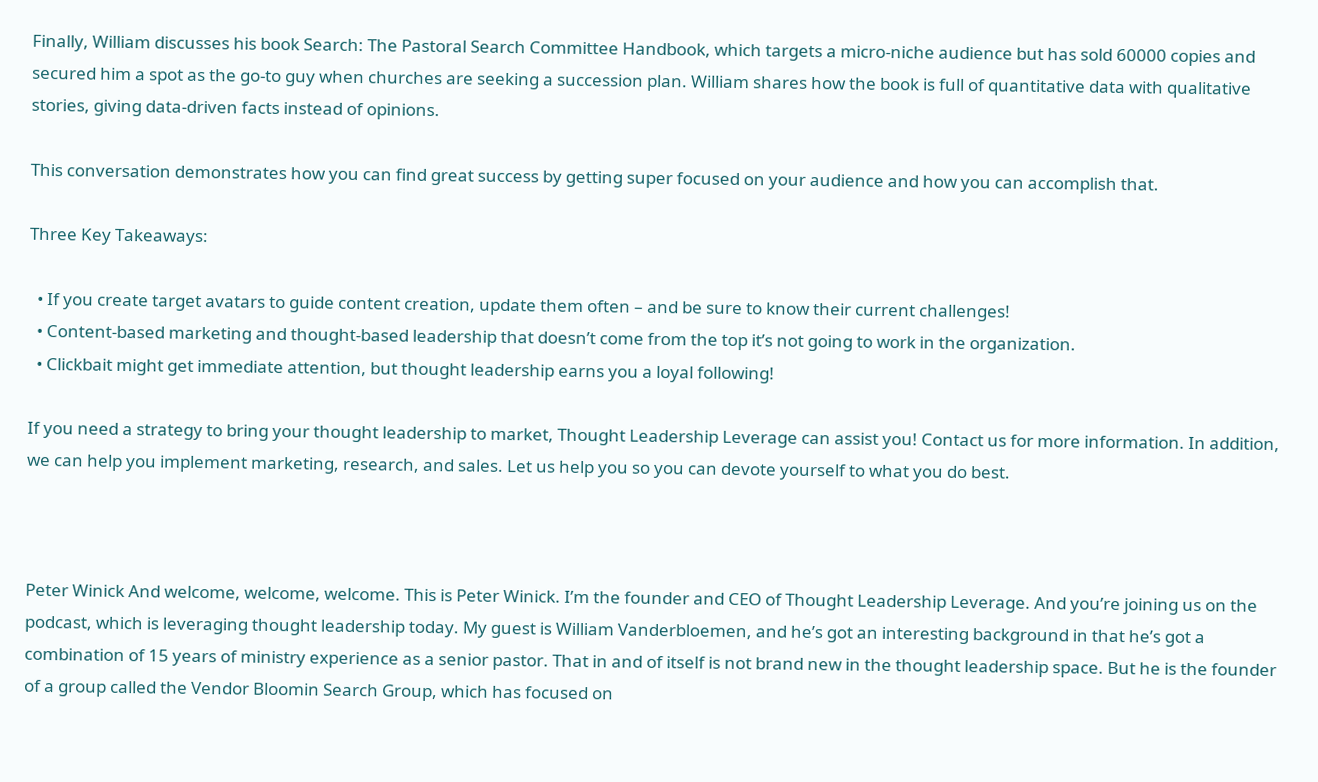Finally, William discusses his book Search: The Pastoral Search Committee Handbook, which targets a micro-niche audience but has sold 60000 copies and secured him a spot as the go-to guy when churches are seeking a succession plan. William shares how the book is full of quantitative data with qualitative stories, giving data-driven facts instead of opinions.

This conversation demonstrates how you can find great success by getting super focused on your audience and how you can accomplish that.

Three Key Takeaways:

  • If you create target avatars to guide content creation, update them often – and be sure to know their current challenges!
  • Content-based marketing and thought-based leadership that doesn’t come from the top it’s not going to work in the organization.
  • Clickbait might get immediate attention, but thought leadership earns you a loyal following!

If you need a strategy to bring your thought leadership to market, Thought Leadership Leverage can assist you! Contact us for more information. In addition, we can help you implement marketing, research, and sales. Let us help you so you can devote yourself to what you do best.



Peter Winick And welcome, welcome, welcome. This is Peter Winick. I’m the founder and CEO of Thought Leadership Leverage. And you’re joining us on the podcast, which is leveraging thought leadership today. My guest is William Vanderbloemen, and he’s got an interesting background in that he’s got a combination of 15 years of ministry experience as a senior pastor. That in and of itself is not brand new in the thought leadership space. But he is the founder of a group called the Vendor Bloomin Search Group, which has focused on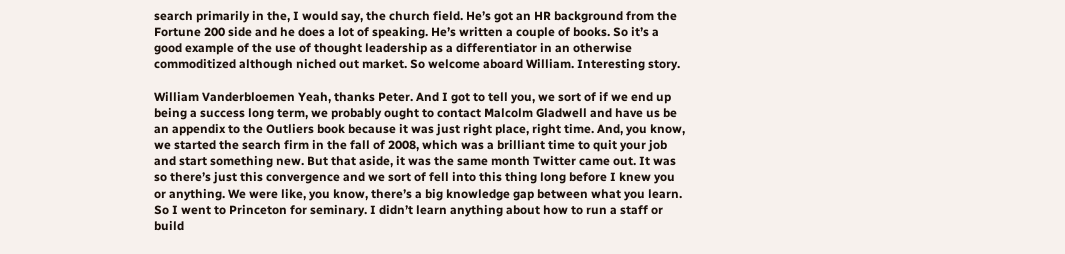search primarily in the, I would say, the church field. He’s got an HR background from the Fortune 200 side and he does a lot of speaking. He’s written a couple of books. So it’s a good example of the use of thought leadership as a differentiator in an otherwise commoditized although niched out market. So welcome aboard William. Interesting story.

William Vanderbloemen Yeah, thanks Peter. And I got to tell you, we sort of if we end up being a success long term, we probably ought to contact Malcolm Gladwell and have us be an appendix to the Outliers book because it was just right place, right time. And, you know, we started the search firm in the fall of 2008, which was a brilliant time to quit your job and start something new. But that aside, it was the same month Twitter came out. It was so there’s just this convergence and we sort of fell into this thing long before I knew you or anything. We were like, you know, there’s a big knowledge gap between what you learn. So I went to Princeton for seminary. I didn’t learn anything about how to run a staff or build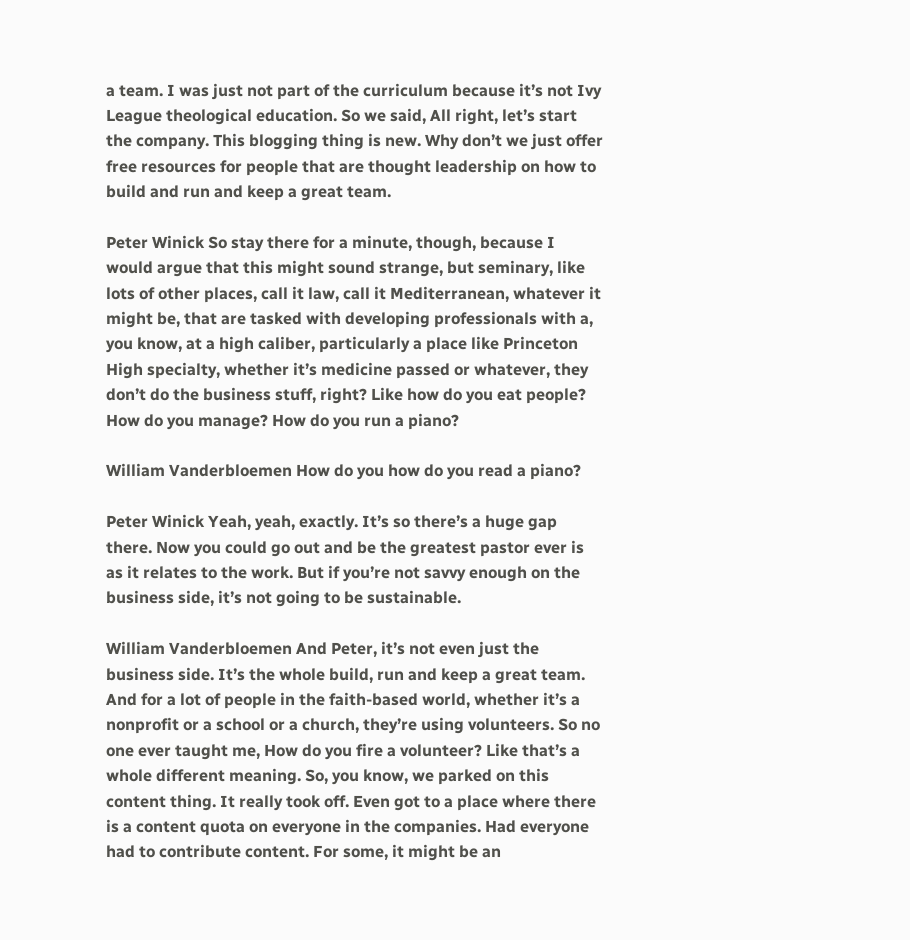a team. I was just not part of the curriculum because it’s not Ivy League theological education. So we said, All right, let’s start the company. This blogging thing is new. Why don’t we just offer free resources for people that are thought leadership on how to build and run and keep a great team.

Peter Winick So stay there for a minute, though, because I would argue that this might sound strange, but seminary, like lots of other places, call it law, call it Mediterranean, whatever it might be, that are tasked with developing professionals with a, you know, at a high caliber, particularly a place like Princeton High specialty, whether it’s medicine passed or whatever, they don’t do the business stuff, right? Like how do you eat people? How do you manage? How do you run a piano?

William Vanderbloemen How do you how do you read a piano?

Peter Winick Yeah, yeah, exactly. It’s so there’s a huge gap there. Now you could go out and be the greatest pastor ever is as it relates to the work. But if you’re not savvy enough on the business side, it’s not going to be sustainable.

William Vanderbloemen And Peter, it’s not even just the business side. It’s the whole build, run and keep a great team. And for a lot of people in the faith-based world, whether it’s a nonprofit or a school or a church, they’re using volunteers. So no one ever taught me, How do you fire a volunteer? Like that’s a whole different meaning. So, you know, we parked on this content thing. It really took off. Even got to a place where there is a content quota on everyone in the companies. Had everyone had to contribute content. For some, it might be an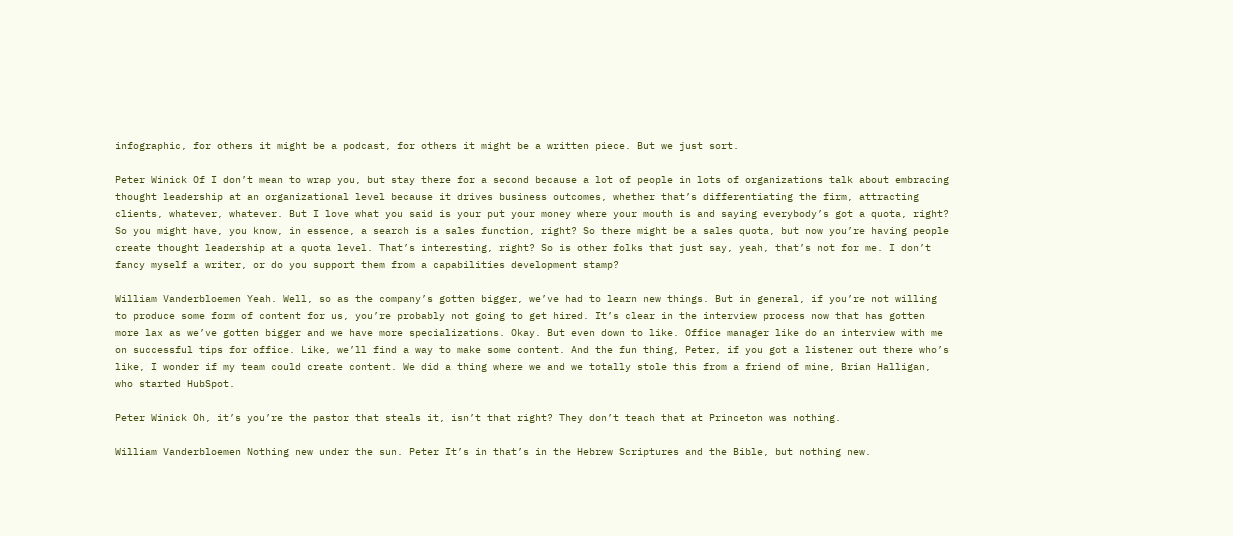infographic, for others it might be a podcast, for others it might be a written piece. But we just sort.

Peter Winick Of I don’t mean to wrap you, but stay there for a second because a lot of people in lots of organizations talk about embracing thought leadership at an organizational level because it drives business outcomes, whether that’s differentiating the firm, attracting clients, whatever, whatever. But I love what you said is your put your money where your mouth is and saying everybody’s got a quota, right? So you might have, you know, in essence, a search is a sales function, right? So there might be a sales quota, but now you’re having people create thought leadership at a quota level. That’s interesting, right? So is other folks that just say, yeah, that’s not for me. I don’t fancy myself a writer, or do you support them from a capabilities development stamp?

William Vanderbloemen Yeah. Well, so as the company’s gotten bigger, we’ve had to learn new things. But in general, if you’re not willing to produce some form of content for us, you’re probably not going to get hired. It’s clear in the interview process now that has gotten more lax as we’ve gotten bigger and we have more specializations. Okay. But even down to like. Office manager like do an interview with me on successful tips for office. Like, we’ll find a way to make some content. And the fun thing, Peter, if you got a listener out there who’s like, I wonder if my team could create content. We did a thing where we and we totally stole this from a friend of mine, Brian Halligan, who started HubSpot.

Peter Winick Oh, it’s you’re the pastor that steals it, isn’t that right? They don’t teach that at Princeton was nothing.

William Vanderbloemen Nothing new under the sun. Peter It’s in that’s in the Hebrew Scriptures and the Bible, but nothing new.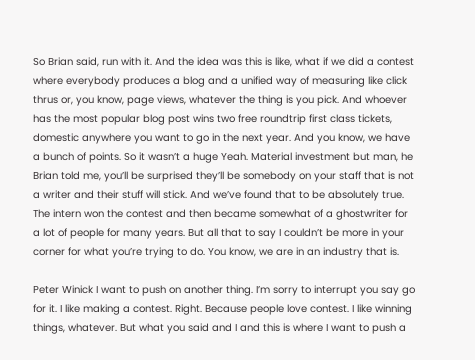So Brian said, run with it. And the idea was this is like, what if we did a contest where everybody produces a blog and a unified way of measuring like click thrus or, you know, page views, whatever the thing is you pick. And whoever has the most popular blog post wins two free roundtrip first class tickets, domestic anywhere you want to go in the next year. And you know, we have a bunch of points. So it wasn’t a huge Yeah. Material investment but man, he Brian told me, you’ll be surprised they’ll be somebody on your staff that is not a writer and their stuff will stick. And we’ve found that to be absolutely true. The intern won the contest and then became somewhat of a ghostwriter for a lot of people for many years. But all that to say I couldn’t be more in your corner for what you’re trying to do. You know, we are in an industry that is.

Peter Winick I want to push on another thing. I’m sorry to interrupt you say go for it. I like making a contest. Right. Because people love contest. I like winning things, whatever. But what you said and I and this is where I want to push a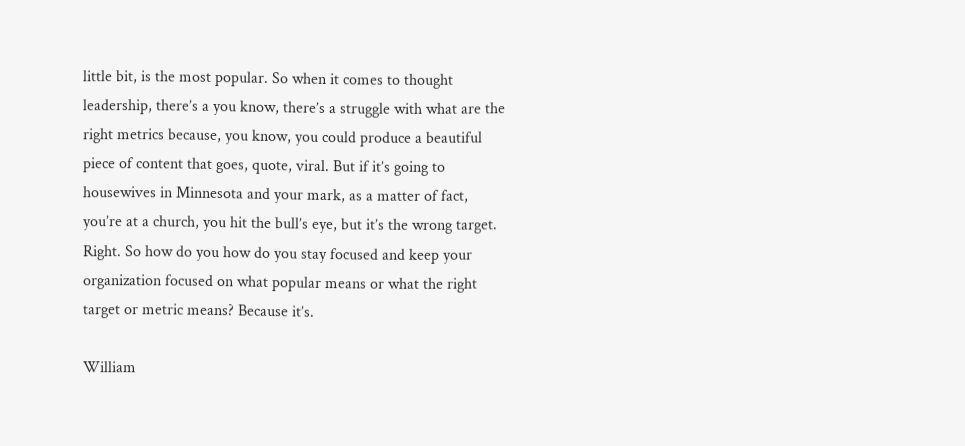little bit, is the most popular. So when it comes to thought leadership, there’s a you know, there’s a struggle with what are the right metrics because, you know, you could produce a beautiful piece of content that goes, quote, viral. But if it’s going to housewives in Minnesota and your mark, as a matter of fact, you’re at a church, you hit the bull’s eye, but it’s the wrong target. Right. So how do you how do you stay focused and keep your organization focused on what popular means or what the right target or metric means? Because it’s.

William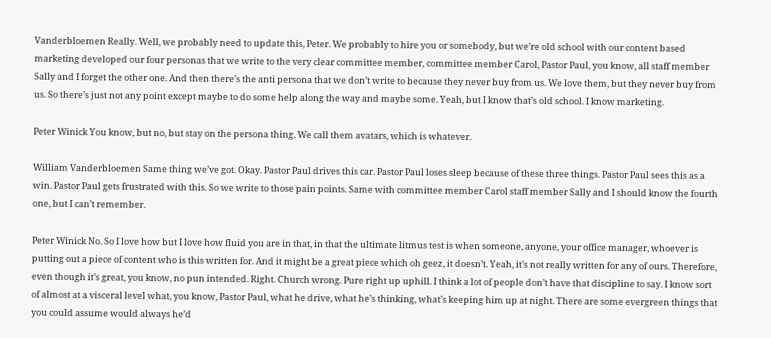Vanderbloemen Really. Well, we probably need to update this, Peter. We probably to hire you or somebody, but we’re old school with our content based marketing developed our four personas that we write to the very clear committee member, committee member Carol, Pastor Paul, you know, all staff member Sally and I forget the other one. And then there’s the anti persona that we don’t write to because they never buy from us. We love them, but they never buy from us. So there’s just not any point except maybe to do some help along the way and maybe some. Yeah, but I know that’s old school. I know marketing.

Peter Winick You know, but no, but stay on the persona thing. We call them avatars, which is whatever.

William Vanderbloemen Same thing we’ve got. Okay. Pastor Paul drives this car. Pastor Paul loses sleep because of these three things. Pastor Paul sees this as a win. Pastor Paul gets frustrated with this. So we write to those pain points. Same with committee member Carol staff member Sally and I should know the fourth one, but I can’t remember.

Peter Winick No. So I love how but I love how fluid you are in that, in that the ultimate litmus test is when someone, anyone, your office manager, whoever is putting out a piece of content who is this written for. And it might be a great piece which oh geez, it doesn’t. Yeah, it’s not really written for any of ours. Therefore, even though it’s great, you know, no pun intended. Right. Church wrong. Pure right up uphill. I think a lot of people don’t have that discipline to say. I know sort of almost at a visceral level what, you know, Pastor Paul, what he drive, what he’s thinking, what’s keeping him up at night. There are some evergreen things that you could assume would always he’d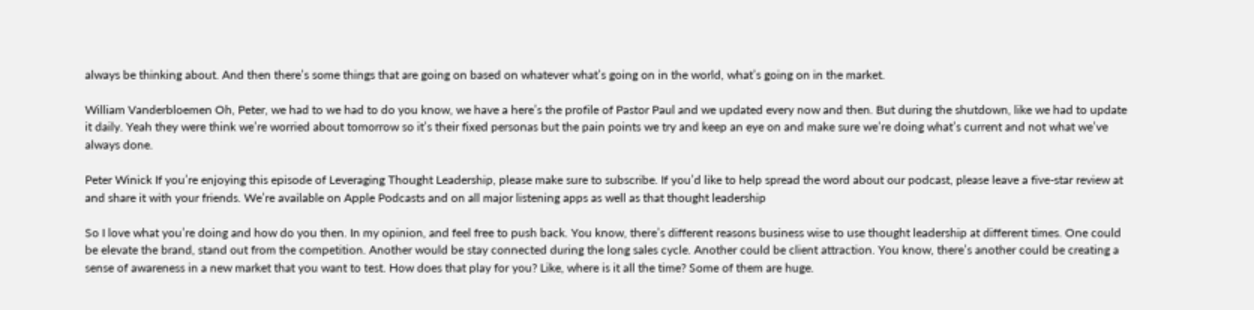always be thinking about. And then there’s some things that are going on based on whatever what’s going on in the world, what’s going on in the market.

William Vanderbloemen Oh, Peter, we had to we had to do you know, we have a here’s the profile of Pastor Paul and we updated every now and then. But during the shutdown, like we had to update it daily. Yeah they were think we’re worried about tomorrow so it’s their fixed personas but the pain points we try and keep an eye on and make sure we’re doing what’s current and not what we’ve always done.

Peter Winick If you’re enjoying this episode of Leveraging Thought Leadership, please make sure to subscribe. If you’d like to help spread the word about our podcast, please leave a five-star review at and share it with your friends. We’re available on Apple Podcasts and on all major listening apps as well as that thought leadership

So I love what you’re doing and how do you then. In my opinion, and feel free to push back. You know, there’s different reasons business wise to use thought leadership at different times. One could be elevate the brand, stand out from the competition. Another would be stay connected during the long sales cycle. Another could be client attraction. You know, there’s another could be creating a sense of awareness in a new market that you want to test. How does that play for you? Like, where is it all the time? Some of them are huge.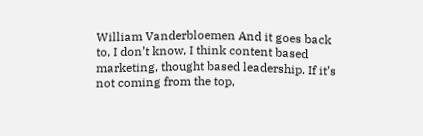William Vanderbloemen And it goes back to, I don’t know, I think content based marketing, thought based leadership. If it’s not coming from the top,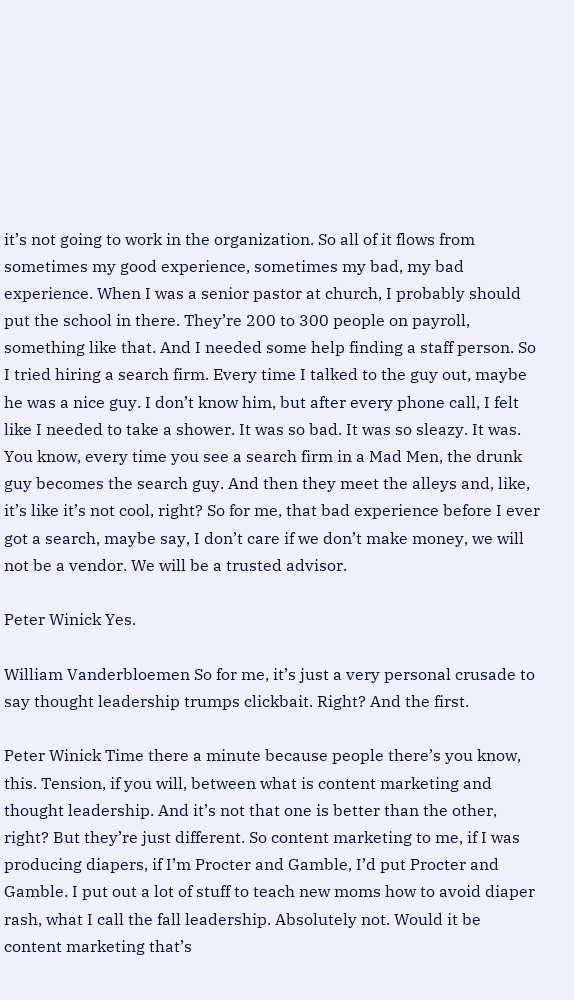it’s not going to work in the organization. So all of it flows from sometimes my good experience, sometimes my bad, my bad experience. When I was a senior pastor at church, I probably should put the school in there. They’re 200 to 300 people on payroll, something like that. And I needed some help finding a staff person. So I tried hiring a search firm. Every time I talked to the guy out, maybe he was a nice guy. I don’t know him, but after every phone call, I felt like I needed to take a shower. It was so bad. It was so sleazy. It was. You know, every time you see a search firm in a Mad Men, the drunk guy becomes the search guy. And then they meet the alleys and, like, it’s like it’s not cool, right? So for me, that bad experience before I ever got a search, maybe say, I don’t care if we don’t make money, we will not be a vendor. We will be a trusted advisor.

Peter Winick Yes.

William Vanderbloemen So for me, it’s just a very personal crusade to say thought leadership trumps clickbait. Right? And the first.

Peter Winick Time there a minute because people there’s you know, this. Tension, if you will, between what is content marketing and thought leadership. And it’s not that one is better than the other, right? But they’re just different. So content marketing to me, if I was producing diapers, if I’m Procter and Gamble, I’d put Procter and Gamble. I put out a lot of stuff to teach new moms how to avoid diaper rash, what I call the fall leadership. Absolutely not. Would it be content marketing that’s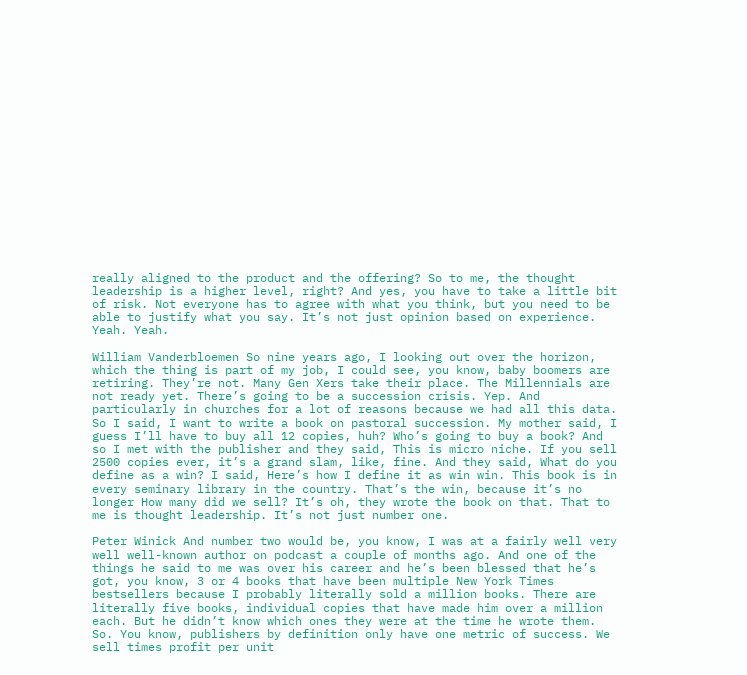really aligned to the product and the offering? So to me, the thought leadership is a higher level, right? And yes, you have to take a little bit of risk. Not everyone has to agree with what you think, but you need to be able to justify what you say. It’s not just opinion based on experience. Yeah. Yeah.

William Vanderbloemen So nine years ago, I looking out over the horizon, which the thing is part of my job, I could see, you know, baby boomers are retiring. They’re not. Many Gen Xers take their place. The Millennials are not ready yet. There’s going to be a succession crisis. Yep. And particularly in churches for a lot of reasons because we had all this data. So I said, I want to write a book on pastoral succession. My mother said, I guess I’ll have to buy all 12 copies, huh? Who’s going to buy a book? And so I met with the publisher and they said, This is micro niche. If you sell 2500 copies ever, it’s a grand slam, like, fine. And they said, What do you define as a win? I said, Here’s how I define it as win win. This book is in every seminary library in the country. That’s the win, because it’s no longer How many did we sell? It’s oh, they wrote the book on that. That to me is thought leadership. It’s not just number one.

Peter Winick And number two would be, you know, I was at a fairly well very well well-known author on podcast a couple of months ago. And one of the things he said to me was over his career and he’s been blessed that he’s got, you know, 3 or 4 books that have been multiple New York Times bestsellers because I probably literally sold a million books. There are literally five books, individual copies that have made him over a million each. But he didn’t know which ones they were at the time he wrote them. So. You know, publishers by definition only have one metric of success. We sell times profit per unit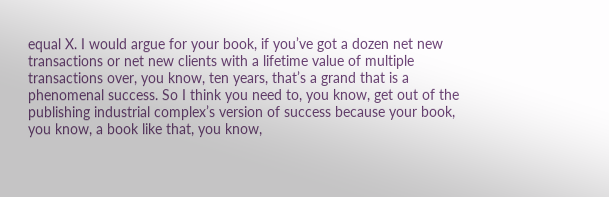equal X. I would argue for your book, if you’ve got a dozen net new transactions or net new clients with a lifetime value of multiple transactions over, you know, ten years, that’s a grand that is a phenomenal success. So I think you need to, you know, get out of the publishing industrial complex’s version of success because your book, you know, a book like that, you know,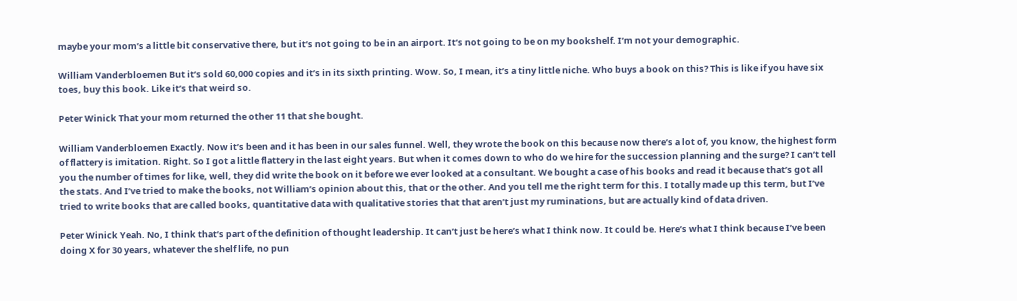maybe your mom’s a little bit conservative there, but it’s not going to be in an airport. It’s not going to be on my bookshelf. I’m not your demographic.

William Vanderbloemen But it’s sold 60,000 copies and it’s in its sixth printing. Wow. So, I mean, it’s a tiny little niche. Who buys a book on this? This is like if you have six toes, buy this book. Like it’s that weird so.

Peter Winick That your mom returned the other 11 that she bought.

William Vanderbloemen Exactly. Now it’s been and it has been in our sales funnel. Well, they wrote the book on this because now there’s a lot of, you know, the highest form of flattery is imitation. Right. So I got a little flattery in the last eight years. But when it comes down to who do we hire for the succession planning and the surge? I can’t tell you the number of times for like, well, they did write the book on it before we ever looked at a consultant. We bought a case of his books and read it because that’s got all the stats. And I’ve tried to make the books, not William’s opinion about this, that or the other. And you tell me the right term for this. I totally made up this term, but I’ve tried to write books that are called books, quantitative data with qualitative stories that that aren’t just my ruminations, but are actually kind of data driven.

Peter Winick Yeah. No, I think that’s part of the definition of thought leadership. It can’t just be here’s what I think now. It could be. Here’s what I think because I’ve been doing X for 30 years, whatever the shelf life, no pun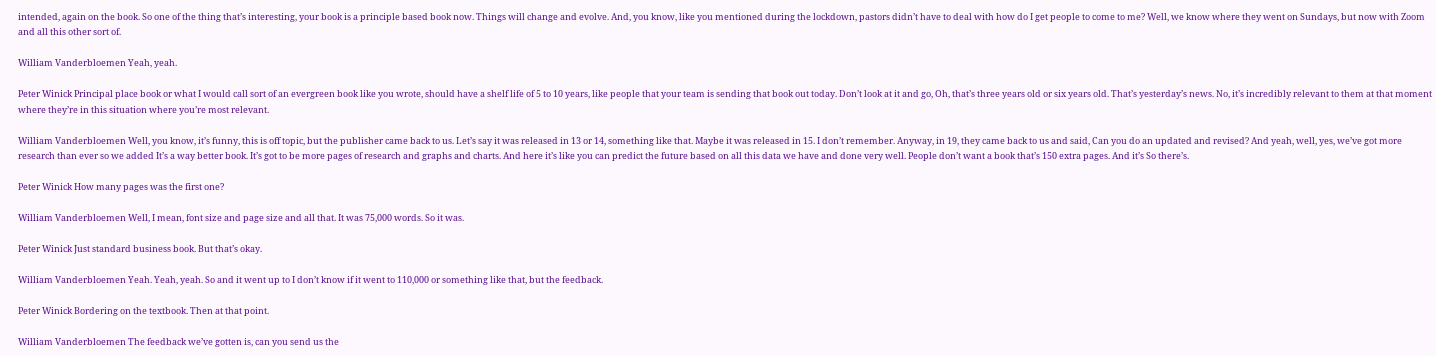intended, again on the book. So one of the thing that’s interesting, your book is a principle based book now. Things will change and evolve. And, you know, like you mentioned during the lockdown, pastors didn’t have to deal with how do I get people to come to me? Well, we know where they went on Sundays, but now with Zoom and all this other sort of.

William Vanderbloemen Yeah, yeah.

Peter Winick Principal place book or what I would call sort of an evergreen book like you wrote, should have a shelf life of 5 to 10 years, like people that your team is sending that book out today. Don’t look at it and go, Oh, that’s three years old or six years old. That’s yesterday’s news. No, it’s incredibly relevant to them at that moment where they’re in this situation where you’re most relevant.

William Vanderbloemen Well, you know, it’s funny, this is off topic, but the publisher came back to us. Let’s say it was released in 13 or 14, something like that. Maybe it was released in 15. I don’t remember. Anyway, in 19, they came back to us and said, Can you do an updated and revised? And yeah, well, yes, we’ve got more research than ever so we added It’s a way better book. It’s got to be more pages of research and graphs and charts. And here it’s like you can predict the future based on all this data we have and done very well. People don’t want a book that’s 150 extra pages. And it’s So there’s.

Peter Winick How many pages was the first one?

William Vanderbloemen Well, I mean, font size and page size and all that. It was 75,000 words. So it was.

Peter Winick Just standard business book. But that’s okay.

William Vanderbloemen Yeah. Yeah, yeah. So and it went up to I don’t know if it went to 110,000 or something like that, but the feedback.

Peter Winick Bordering on the textbook. Then at that point.

William Vanderbloemen The feedback we’ve gotten is, can you send us the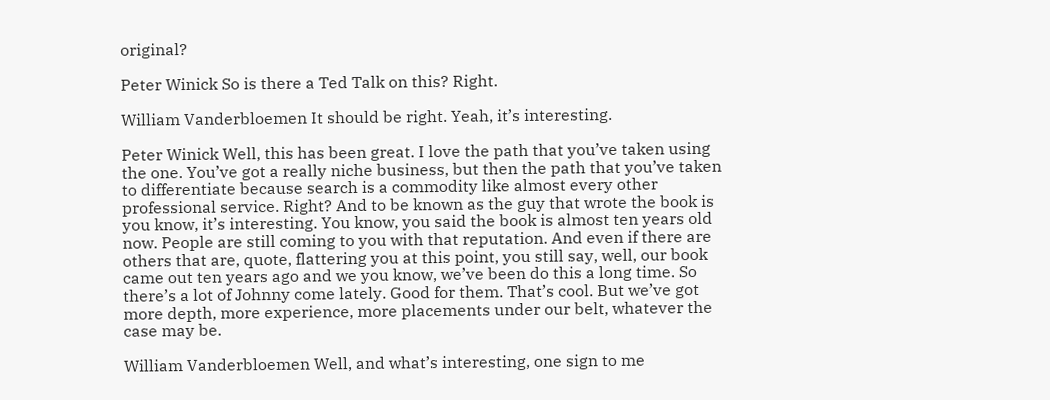original?

Peter Winick So is there a Ted Talk on this? Right.

William Vanderbloemen It should be right. Yeah, it’s interesting.

Peter Winick Well, this has been great. I love the path that you’ve taken using the one. You’ve got a really niche business, but then the path that you’ve taken to differentiate because search is a commodity like almost every other professional service. Right? And to be known as the guy that wrote the book is you know, it’s interesting. You know, you said the book is almost ten years old now. People are still coming to you with that reputation. And even if there are others that are, quote, flattering you at this point, you still say, well, our book came out ten years ago and we you know, we’ve been do this a long time. So there’s a lot of Johnny come lately. Good for them. That’s cool. But we’ve got more depth, more experience, more placements under our belt, whatever the case may be.

William Vanderbloemen Well, and what’s interesting, one sign to me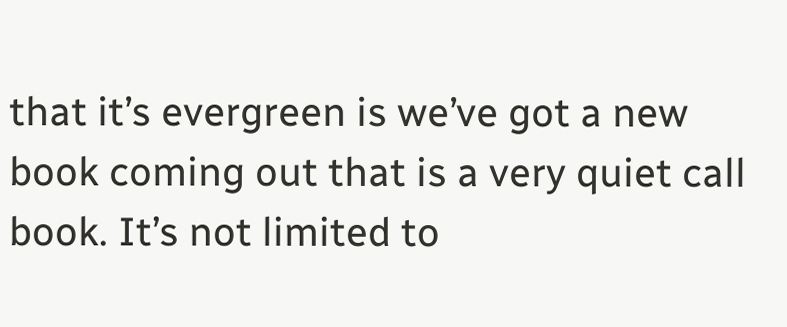that it’s evergreen is we’ve got a new book coming out that is a very quiet call book. It’s not limited to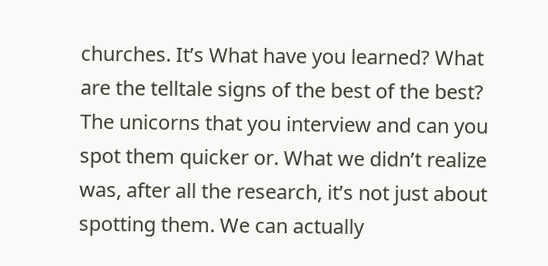churches. It’s What have you learned? What are the telltale signs of the best of the best? The unicorns that you interview and can you spot them quicker or. What we didn’t realize was, after all the research, it’s not just about spotting them. We can actually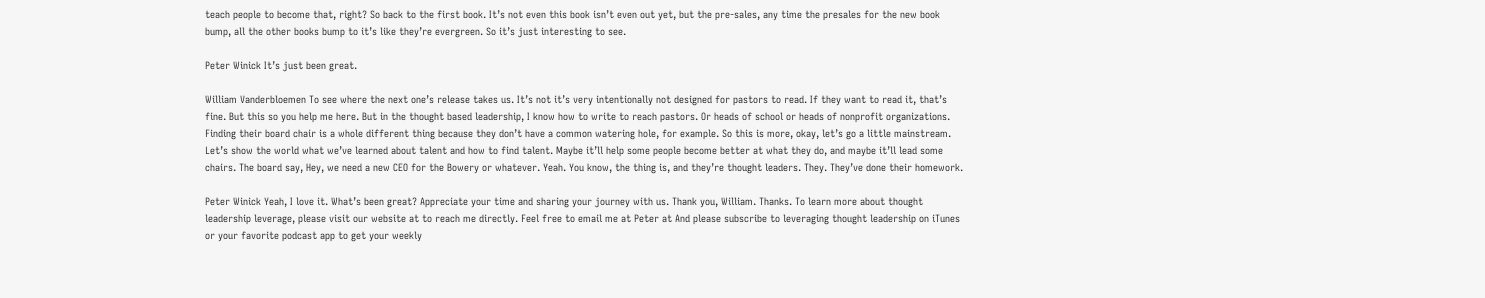teach people to become that, right? So back to the first book. It’s not even this book isn’t even out yet, but the pre-sales, any time the presales for the new book bump, all the other books bump to it’s like they’re evergreen. So it’s just interesting to see.

Peter Winick It’s just been great.

William Vanderbloemen To see where the next one’s release takes us. It’s not it’s very intentionally not designed for pastors to read. If they want to read it, that’s fine. But this so you help me here. But in the thought based leadership, I know how to write to reach pastors. Or heads of school or heads of nonprofit organizations. Finding their board chair is a whole different thing because they don’t have a common watering hole, for example. So this is more, okay, let’s go a little mainstream. Let’s show the world what we’ve learned about talent and how to find talent. Maybe it’ll help some people become better at what they do, and maybe it’ll lead some chairs. The board say, Hey, we need a new CEO for the Bowery or whatever. Yeah. You know, the thing is, and they’re thought leaders. They. They’ve done their homework.

Peter Winick Yeah, I love it. What’s been great? Appreciate your time and sharing your journey with us. Thank you, William. Thanks. To learn more about thought leadership leverage, please visit our website at to reach me directly. Feel free to email me at Peter at And please subscribe to leveraging thought leadership on iTunes or your favorite podcast app to get your weekly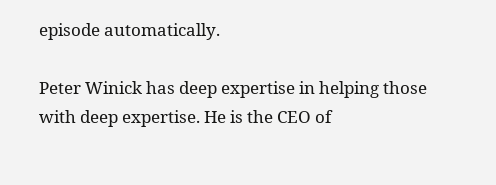episode automatically.

Peter Winick has deep expertise in helping those with deep expertise. He is the CEO of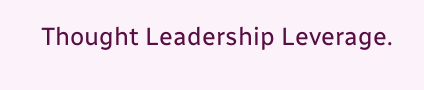Thought Leadership Leverage.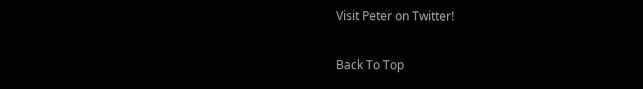Visit Peter on Twitter!

Back To Top